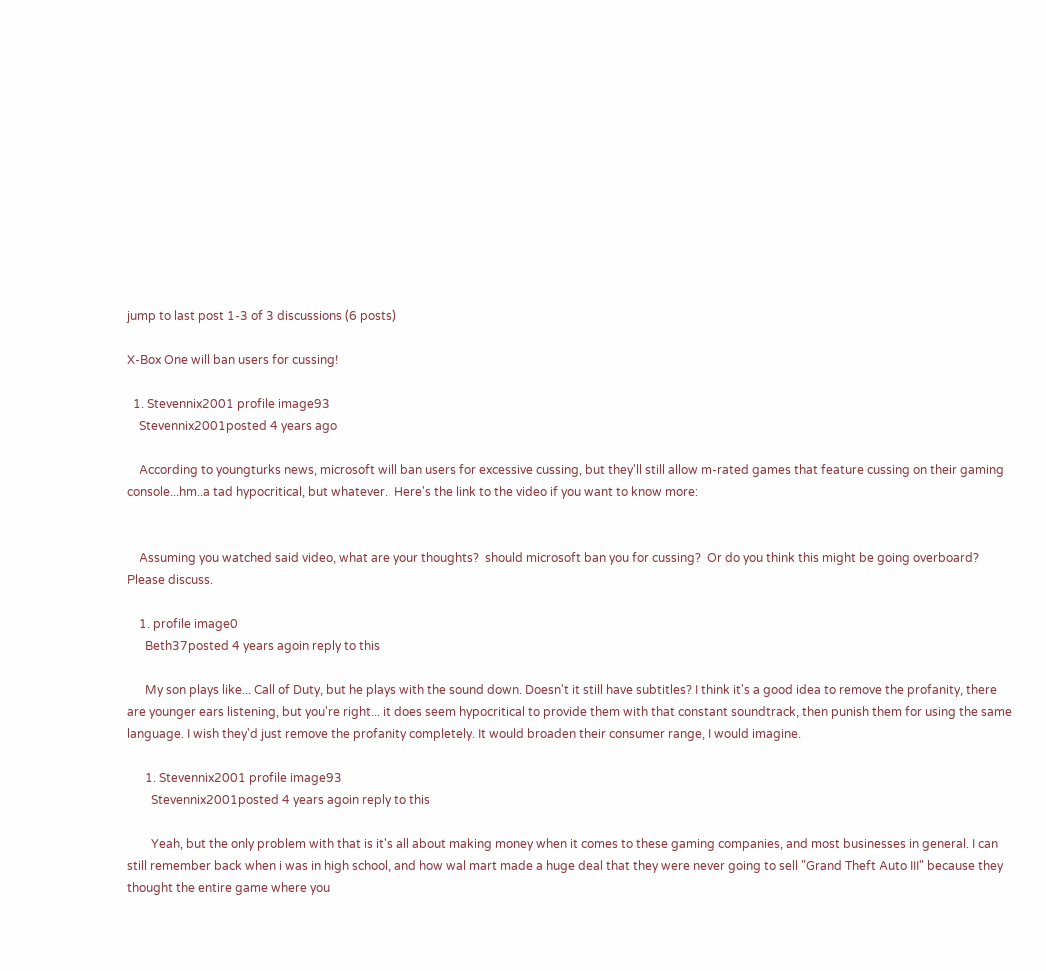jump to last post 1-3 of 3 discussions (6 posts)

X-Box One will ban users for cussing!

  1. Stevennix2001 profile image93
    Stevennix2001posted 4 years ago

    According to youngturks news, microsoft will ban users for excessive cussing, but they'll still allow m-rated games that feature cussing on their gaming console...hm..a tad hypocritical, but whatever.  Here's the link to the video if you want to know more:


    Assuming you watched said video, what are your thoughts?  should microsoft ban you for cussing?  Or do you think this might be going overboard?  Please discuss.

    1. profile image0
      Beth37posted 4 years agoin reply to this

      My son plays like... Call of Duty, but he plays with the sound down. Doesn't it still have subtitles? I think it's a good idea to remove the profanity, there are younger ears listening, but you're right... it does seem hypocritical to provide them with that constant soundtrack, then punish them for using the same language. I wish they'd just remove the profanity completely. It would broaden their consumer range, I would imagine.

      1. Stevennix2001 profile image93
        Stevennix2001posted 4 years agoin reply to this

        Yeah, but the only problem with that is it's all about making money when it comes to these gaming companies, and most businesses in general. I can still remember back when i was in high school, and how wal mart made a huge deal that they were never going to sell "Grand Theft Auto III" because they thought the entire game where you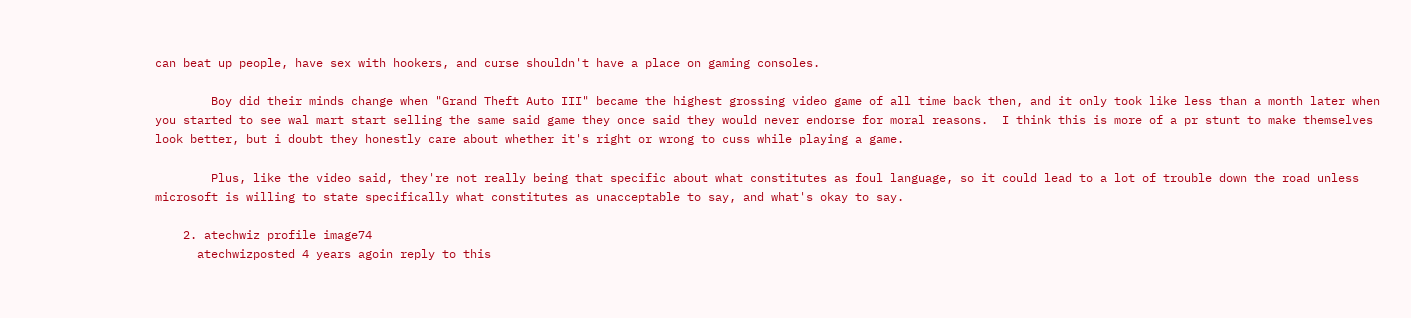can beat up people, have sex with hookers, and curse shouldn't have a place on gaming consoles.

        Boy did their minds change when "Grand Theft Auto III" became the highest grossing video game of all time back then, and it only took like less than a month later when you started to see wal mart start selling the same said game they once said they would never endorse for moral reasons.  I think this is more of a pr stunt to make themselves look better, but i doubt they honestly care about whether it's right or wrong to cuss while playing a game.

        Plus, like the video said, they're not really being that specific about what constitutes as foul language, so it could lead to a lot of trouble down the road unless microsoft is willing to state specifically what constitutes as unacceptable to say, and what's okay to say.

    2. atechwiz profile image74
      atechwizposted 4 years agoin reply to this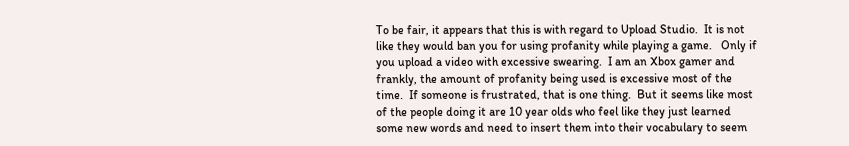To be fair, it appears that this is with regard to Upload Studio.  It is not like they would ban you for using profanity while playing a game.   Only if you upload a video with excessive swearing.  I am an Xbox gamer and frankly, the amount of profanity being used is excessive most of the time.  If someone is frustrated, that is one thing.  But it seems like most of the people doing it are 10 year olds who feel like they just learned some new words and need to insert them into their vocabulary to seem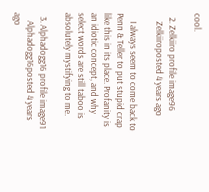cool.

  2. Zelkiiro profile image96
    Zelkiiroposted 4 years ago

    I always seem to come back to Penn & Teller to put stupid crap like this in its place. Profanity is an idiotic concept, and why select words are still taboo is absolutely mystifying to me.

  3. Alphadogg16 profile image91
    Alphadogg16posted 4 years ago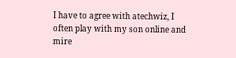I have to agree with atechwiz, I often play with my son online and mire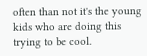often than not it's the young kids who are doing this trying to be cool.